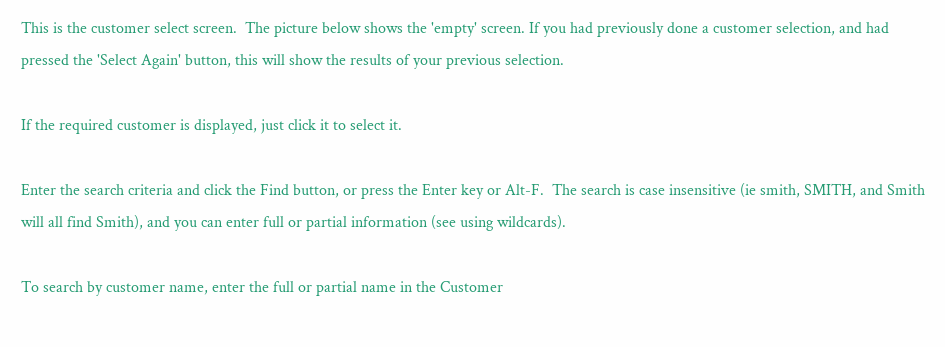This is the customer select screen.  The picture below shows the 'empty' screen. If you had previously done a customer selection, and had pressed the 'Select Again' button, this will show the results of your previous selection.

If the required customer is displayed, just click it to select it.

Enter the search criteria and click the Find button, or press the Enter key or Alt-F.  The search is case insensitive (ie smith, SMITH, and Smith will all find Smith), and you can enter full or partial information (see using wildcards).

To search by customer name, enter the full or partial name in the Customer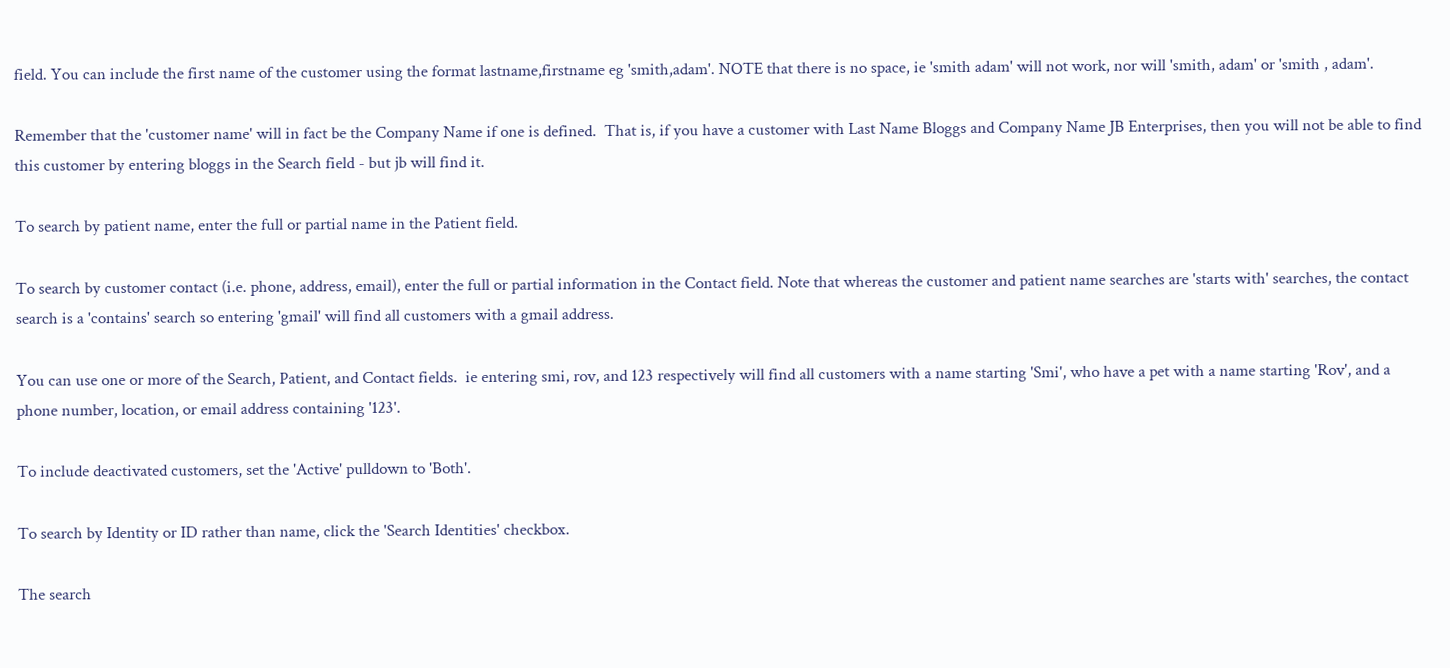field. You can include the first name of the customer using the format lastname,firstname eg 'smith,adam'. NOTE that there is no space, ie 'smith adam' will not work, nor will 'smith, adam' or 'smith , adam'.

Remember that the 'customer name' will in fact be the Company Name if one is defined.  That is, if you have a customer with Last Name Bloggs and Company Name JB Enterprises, then you will not be able to find this customer by entering bloggs in the Search field - but jb will find it.

To search by patient name, enter the full or partial name in the Patient field.

To search by customer contact (i.e. phone, address, email), enter the full or partial information in the Contact field. Note that whereas the customer and patient name searches are 'starts with' searches, the contact search is a 'contains' search so entering 'gmail' will find all customers with a gmail address.

You can use one or more of the Search, Patient, and Contact fields.  ie entering smi, rov, and 123 respectively will find all customers with a name starting 'Smi', who have a pet with a name starting 'Rov', and a phone number, location, or email address containing '123'.

To include deactivated customers, set the 'Active' pulldown to 'Both'.

To search by Identity or ID rather than name, click the 'Search Identities' checkbox.

The search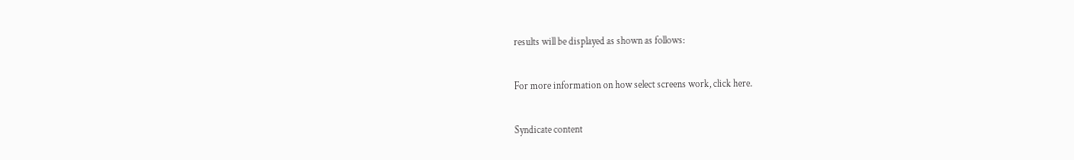results will be displayed as shown as follows:

For more information on how select screens work, click here.

Syndicate content